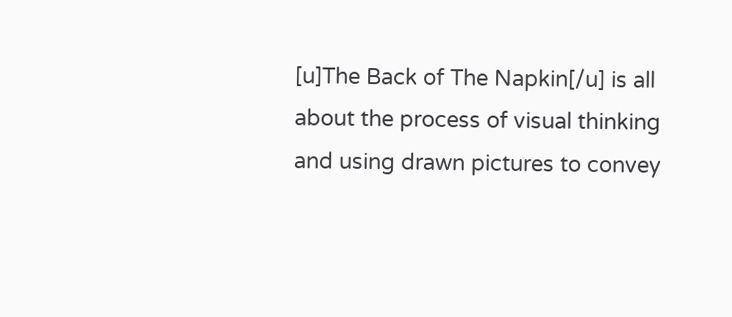[u]The Back of The Napkin[/u] is all about the process of visual thinking and using drawn pictures to convey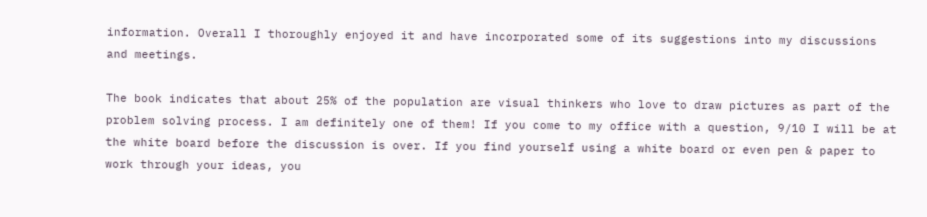information. Overall I thoroughly enjoyed it and have incorporated some of its suggestions into my discussions and meetings.

The book indicates that about 25% of the population are visual thinkers who love to draw pictures as part of the problem solving process. I am definitely one of them! If you come to my office with a question, 9/10 I will be at the white board before the discussion is over. If you find yourself using a white board or even pen & paper to work through your ideas, you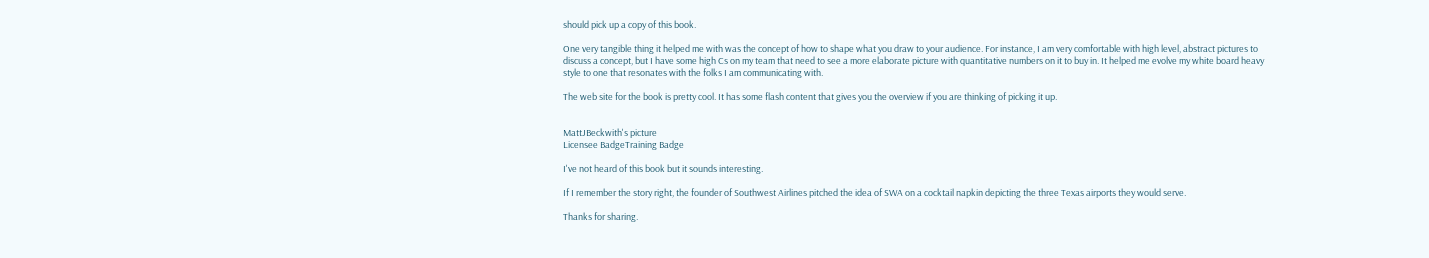should pick up a copy of this book.

One very tangible thing it helped me with was the concept of how to shape what you draw to your audience. For instance, I am very comfortable with high level, abstract pictures to discuss a concept, but I have some high Cs on my team that need to see a more elaborate picture with quantitative numbers on it to buy in. It helped me evolve my white board heavy style to one that resonates with the folks I am communicating with.

The web site for the book is pretty cool. It has some flash content that gives you the overview if you are thinking of picking it up.


MattJBeckwith's picture
Licensee BadgeTraining Badge

I've not heard of this book but it sounds interesting.

If I remember the story right, the founder of Southwest Airlines pitched the idea of SWA on a cocktail napkin depicting the three Texas airports they would serve.

Thanks for sharing.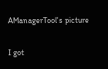AManagerTool's picture

I got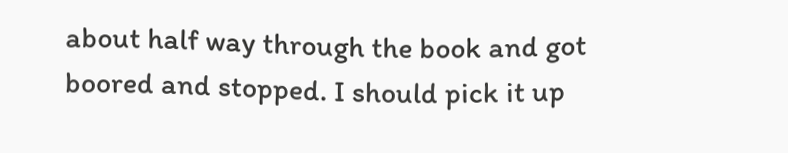about half way through the book and got boored and stopped. I should pick it up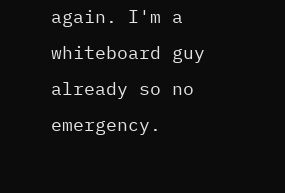again. I'm a whiteboard guy already so no emergency.